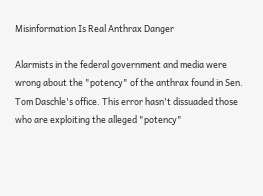Misinformation Is Real Anthrax Danger

Alarmists in the federal government and media were wrong about the "potency" of the anthrax found in Sen. Tom Daschle's office. This error hasn't dissuaded those who are exploiting the alleged "potency"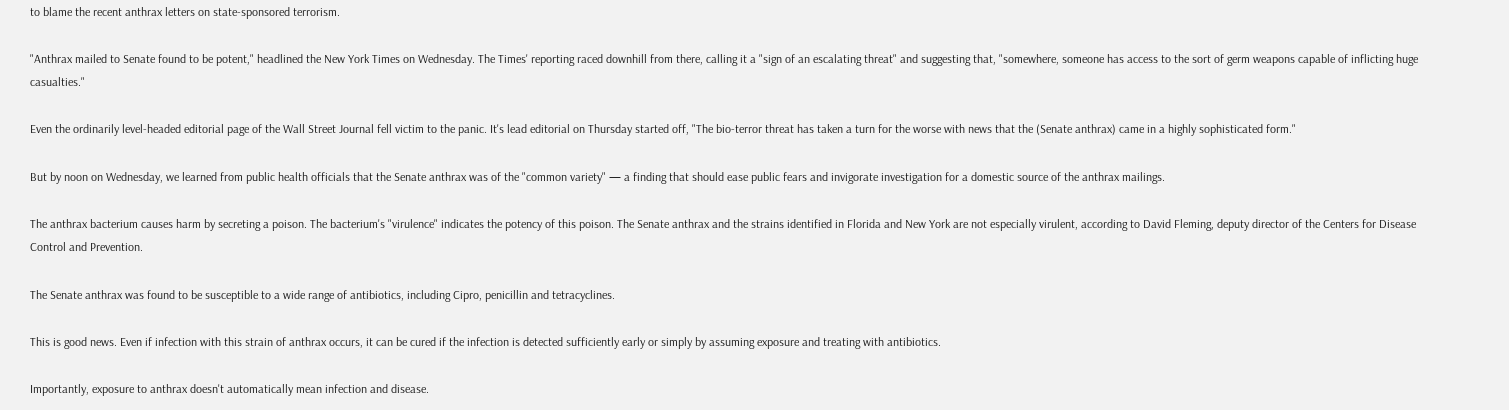to blame the recent anthrax letters on state-sponsored terrorism.

"Anthrax mailed to Senate found to be potent," headlined the New York Times on Wednesday. The Times' reporting raced downhill from there, calling it a "sign of an escalating threat" and suggesting that, "somewhere, someone has access to the sort of germ weapons capable of inflicting huge casualties."

Even the ordinarily level-headed editorial page of the Wall Street Journal fell victim to the panic. It's lead editorial on Thursday started off, "The bio-terror threat has taken a turn for the worse with news that the (Senate anthrax) came in a highly sophisticated form."

But by noon on Wednesday, we learned from public health officials that the Senate anthrax was of the "common variety" — a finding that should ease public fears and invigorate investigation for a domestic source of the anthrax mailings.

The anthrax bacterium causes harm by secreting a poison. The bacterium's "virulence" indicates the potency of this poison. The Senate anthrax and the strains identified in Florida and New York are not especially virulent, according to David Fleming, deputy director of the Centers for Disease Control and Prevention.

The Senate anthrax was found to be susceptible to a wide range of antibiotics, including Cipro, penicillin and tetracyclines.

This is good news. Even if infection with this strain of anthrax occurs, it can be cured if the infection is detected sufficiently early or simply by assuming exposure and treating with antibiotics.

Importantly, exposure to anthrax doesn't automatically mean infection and disease.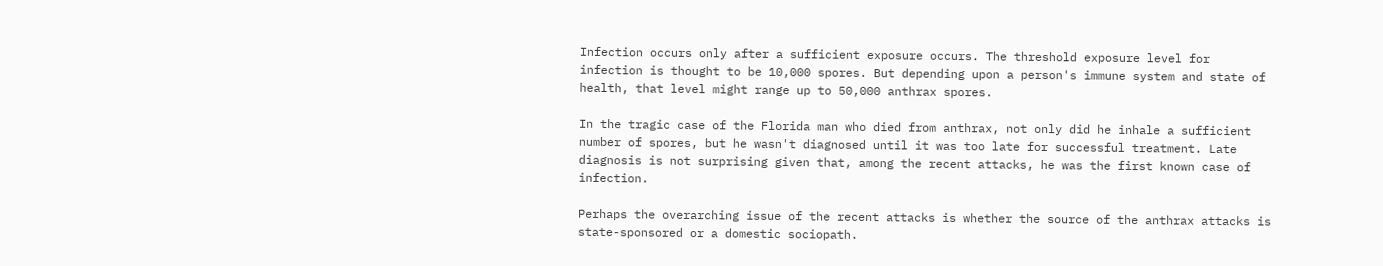Infection occurs only after a sufficient exposure occurs. The threshold exposure level for infection is thought to be 10,000 spores. But depending upon a person's immune system and state of health, that level might range up to 50,000 anthrax spores.

In the tragic case of the Florida man who died from anthrax, not only did he inhale a sufficient number of spores, but he wasn't diagnosed until it was too late for successful treatment. Late diagnosis is not surprising given that, among the recent attacks, he was the first known case of infection.

Perhaps the overarching issue of the recent attacks is whether the source of the anthrax attacks is state-sponsored or a domestic sociopath.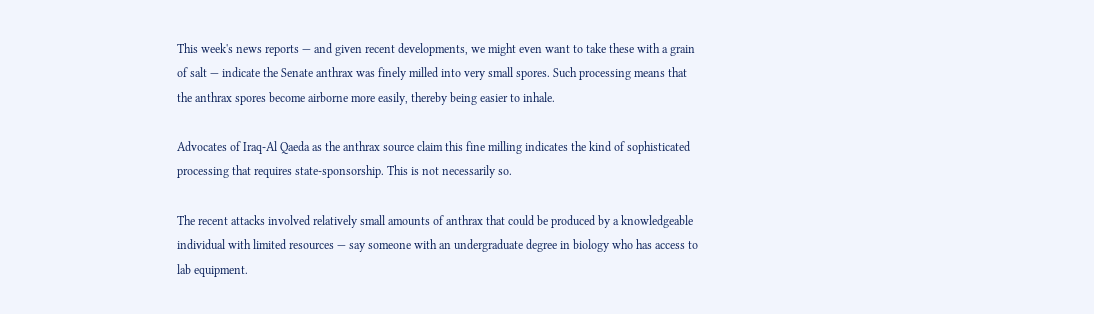This week's news reports — and given recent developments, we might even want to take these with a grain of salt — indicate the Senate anthrax was finely milled into very small spores. Such processing means that the anthrax spores become airborne more easily, thereby being easier to inhale.

Advocates of Iraq-Al Qaeda as the anthrax source claim this fine milling indicates the kind of sophisticated processing that requires state-sponsorship. This is not necessarily so.

The recent attacks involved relatively small amounts of anthrax that could be produced by a knowledgeable individual with limited resources — say someone with an undergraduate degree in biology who has access to lab equipment.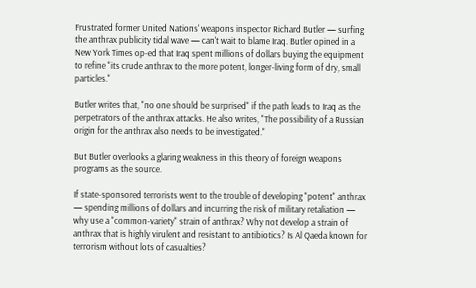Frustrated former United Nations' weapons inspector Richard Butler — surfing the anthrax publicity tidal wave — can't wait to blame Iraq. Butler opined in a New York Times op-ed that Iraq spent millions of dollars buying the equipment to refine "its crude anthrax to the more potent, longer-living form of dry, small particles."

Butler writes that, "no one should be surprised" if the path leads to Iraq as the perpetrators of the anthrax attacks. He also writes, "The possibility of a Russian origin for the anthrax also needs to be investigated."

But Butler overlooks a glaring weakness in this theory of foreign weapons programs as the source.

If state-sponsored terrorists went to the trouble of developing "potent" anthrax — spending millions of dollars and incurring the risk of military retaliation — why use a "common-variety" strain of anthrax? Why not develop a strain of anthrax that is highly virulent and resistant to antibiotics? Is Al Qaeda known for terrorism without lots of casualties?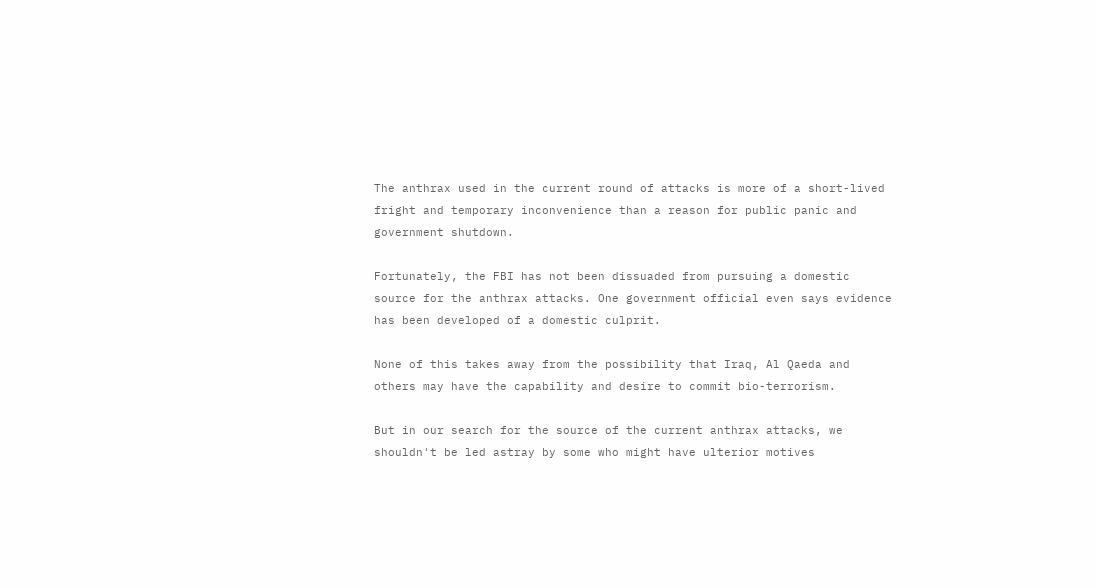The anthrax used in the current round of attacks is more of a short-lived fright and temporary inconvenience than a reason for public panic and government shutdown.

Fortunately, the FBI has not been dissuaded from pursuing a domestic source for the anthrax attacks. One government official even says evidence has been developed of a domestic culprit.

None of this takes away from the possibility that Iraq, Al Qaeda and others may have the capability and desire to commit bio-terrorism.

But in our search for the source of the current anthrax attacks, we shouldn't be led astray by some who might have ulterior motives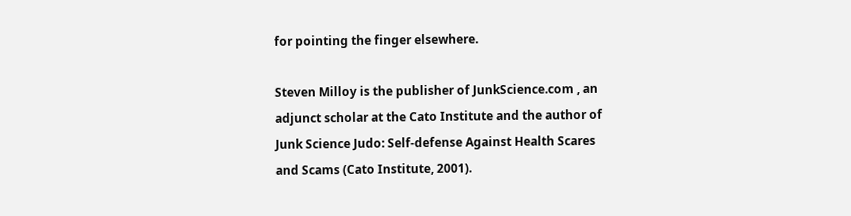for pointing the finger elsewhere.

Steven Milloy is the publisher of JunkScience.com , an adjunct scholar at the Cato Institute and the author of Junk Science Judo: Self-defense Against Health Scares and Scams (Cato Institute, 2001).